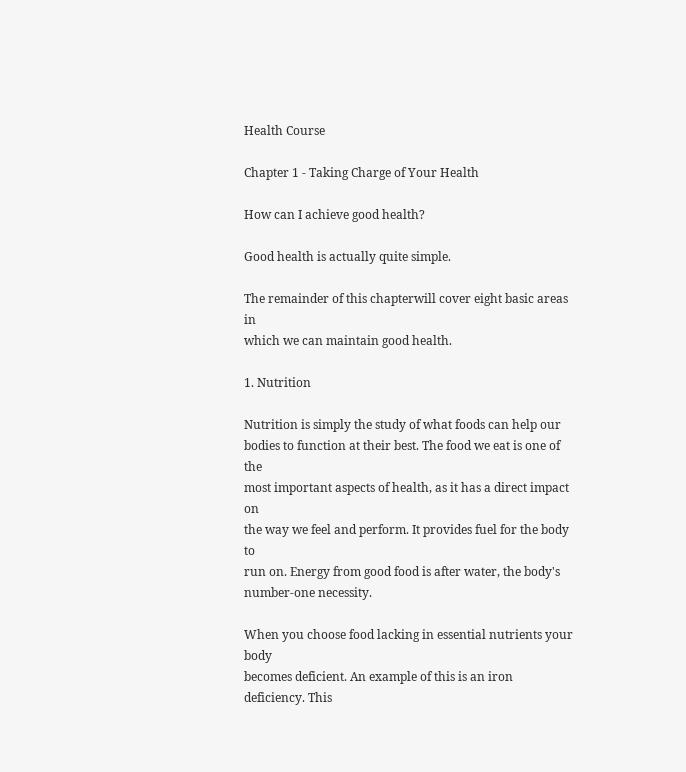Health Course

Chapter 1 - Taking Charge of Your Health

How can I achieve good health?

Good health is actually quite simple.

The remainder of this chapterwill cover eight basic areas in
which we can maintain good health.

1. Nutrition

Nutrition is simply the study of what foods can help our
bodies to function at their best. The food we eat is one of the
most important aspects of health, as it has a direct impact on
the way we feel and perform. It provides fuel for the body to
run on. Energy from good food is after water, the body's
number-one necessity.

When you choose food lacking in essential nutrients your body
becomes deficient. An example of this is an iron deficiency. This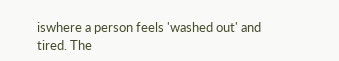iswhere a person feels 'washed out' and tired. The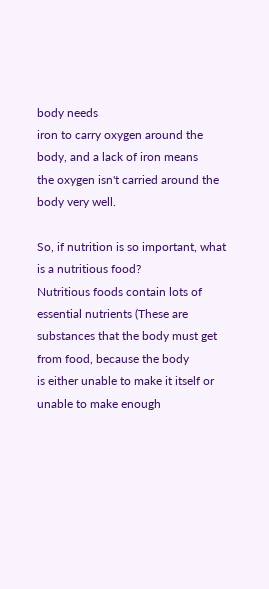body needs
iron to carry oxygen around the body, and a lack of iron means
the oxygen isn't carried around the body very well.

So, if nutrition is so important, what is a nutritious food?
Nutritious foods contain lots of essential nutrients (These are
substances that the body must get from food, because the body
is either unable to make it itself or unable to make enough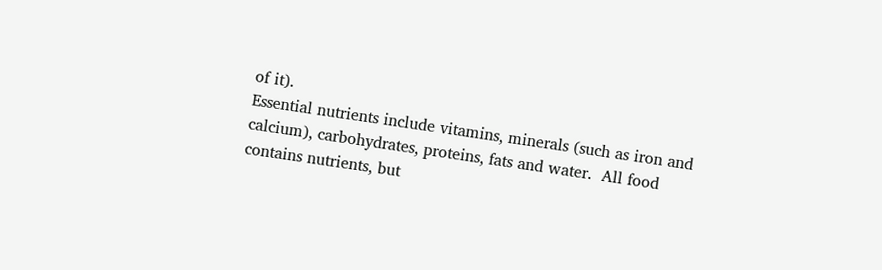of it).
Essential nutrients include vitamins, minerals (such as iron and
calcium), carbohydrates, proteins, fats and water.  All food
contains nutrients, but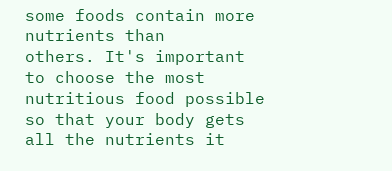some foods contain more nutrients than
others. It's important to choose the most nutritious food possible
so that your body gets all the nutrients it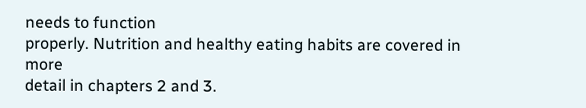needs to function
properly. Nutrition and healthy eating habits are covered in more
detail in chapters 2 and 3.